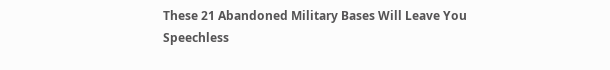These 21 Abandoned Military Bases Will Leave You Speechless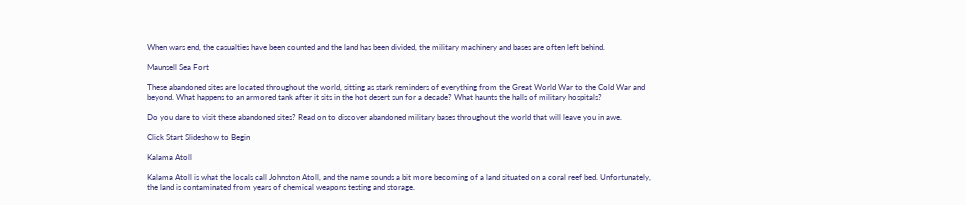When wars end, the casualties have been counted and the land has been divided, the military machinery and bases are often left behind.

Maunsell Sea Fort

These abandoned sites are located throughout the world, sitting as stark reminders of everything from the Great World War to the Cold War and beyond. What happens to an armored tank after it sits in the hot desert sun for a decade? What haunts the halls of military hospitals?

Do you dare to visit these abandoned sites? Read on to discover abandoned military bases throughout the world that will leave you in awe.

Click Start Slideshow to Begin

Kalama Atoll

Kalama Atoll is what the locals call Johnston Atoll, and the name sounds a bit more becoming of a land situated on a coral reef bed. Unfortunately, the land is contaminated from years of chemical weapons testing and storage.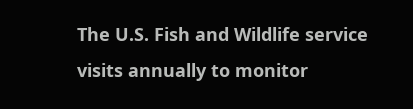The U.S. Fish and Wildlife service visits annually to monitor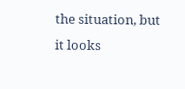the situation, but it looks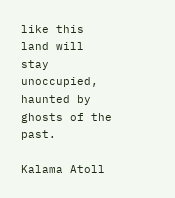like this land will stay unoccupied, haunted by ghosts of the past.

Kalama Atoll